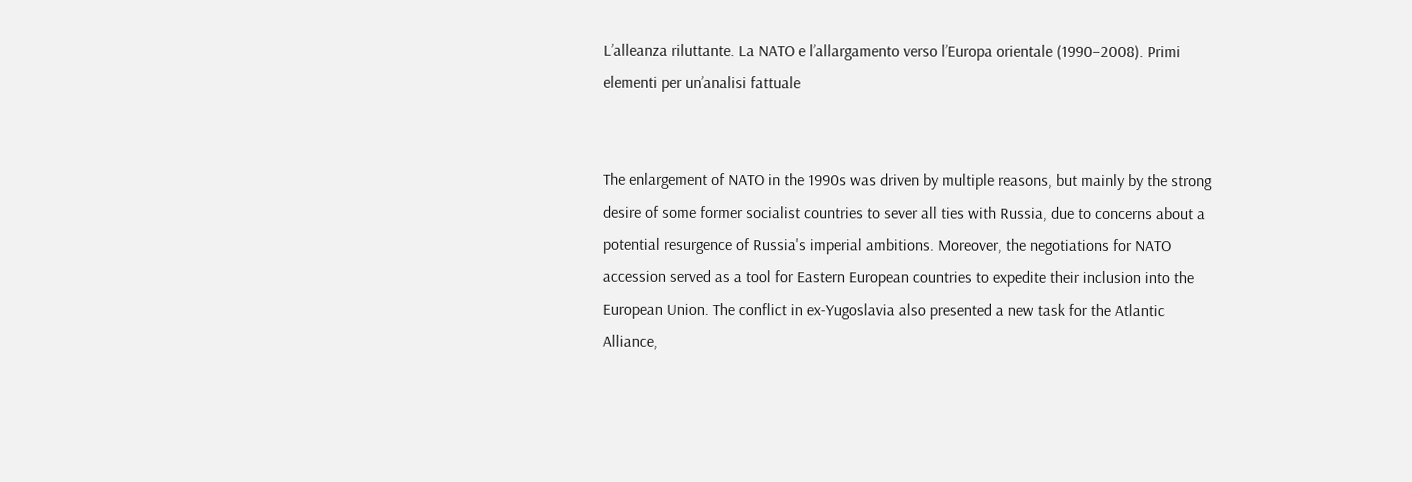L’alleanza riluttante. La NATO e l’allargamento verso l’Europa orientale (1990–2008). Primi elementi per un’analisi fattuale


The enlargement of NATO in the 1990s was driven by multiple reasons, but mainly by the strong desire of some former socialist countries to sever all ties with Russia, due to concerns about a potential resurgence of Russia's imperial ambitions. Moreover, the negotiations for NATO accession served as a tool for Eastern European countries to expedite their inclusion into the European Union. The conflict in ex-Yugoslavia also presented a new task for the Atlantic Alliance,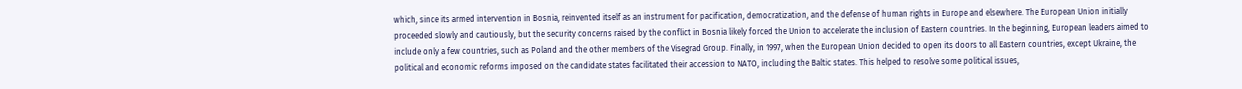which, since its armed intervention in Bosnia, reinvented itself as an instrument for pacification, democratization, and the defense of human rights in Europe and elsewhere. The European Union initially proceeded slowly and cautiously, but the security concerns raised by the conflict in Bosnia likely forced the Union to accelerate the inclusion of Eastern countries. In the beginning, European leaders aimed to include only a few countries, such as Poland and the other members of the Visegrad Group. Finally, in 1997, when the European Union decided to open its doors to all Eastern countries, except Ukraine, the political and economic reforms imposed on the candidate states facilitated their accession to NATO, including the Baltic states. This helped to resolve some political issues,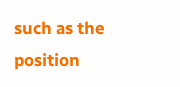such as the position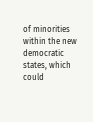of minorities within the new democratic states, which could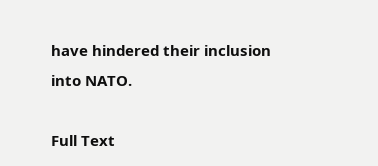have hindered their inclusion into NATO.

Full Text